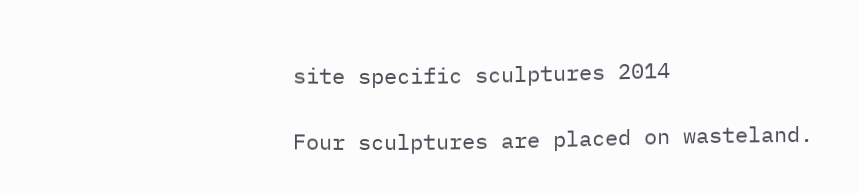site specific sculptures 2014

Four sculptures are placed on wasteland.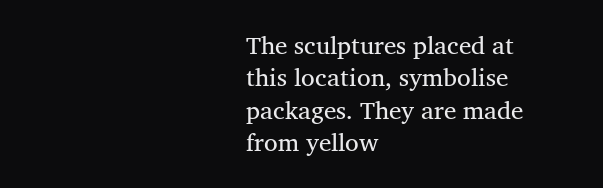The sculptures placed at this location, symbolise packages. They are made from yellow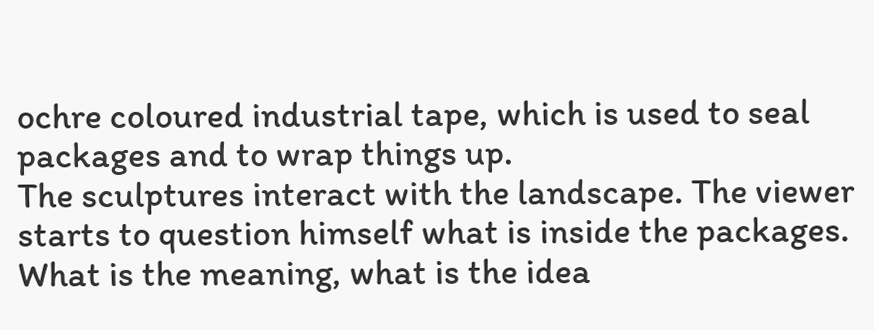ochre coloured industrial tape, which is used to seal packages and to wrap things up.
The sculptures interact with the landscape. The viewer starts to question himself what is inside the packages. What is the meaning, what is the idea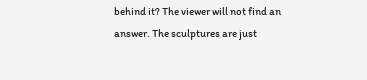behind it? The viewer will not find an answer. The sculptures are just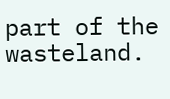part of the wasteland.